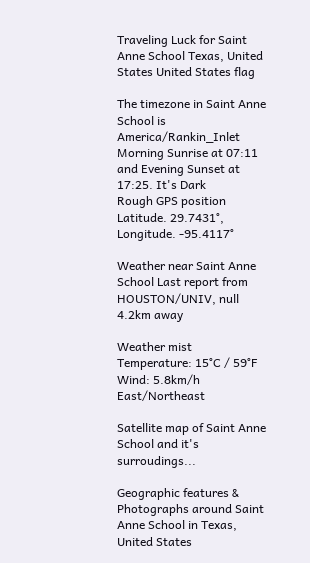Traveling Luck for Saint Anne School Texas, United States United States flag

The timezone in Saint Anne School is America/Rankin_Inlet
Morning Sunrise at 07:11 and Evening Sunset at 17:25. It's Dark
Rough GPS position Latitude. 29.7431°, Longitude. -95.4117°

Weather near Saint Anne School Last report from HOUSTON/UNIV, null 4.2km away

Weather mist Temperature: 15°C / 59°F
Wind: 5.8km/h East/Northeast

Satellite map of Saint Anne School and it's surroudings...

Geographic features & Photographs around Saint Anne School in Texas, United States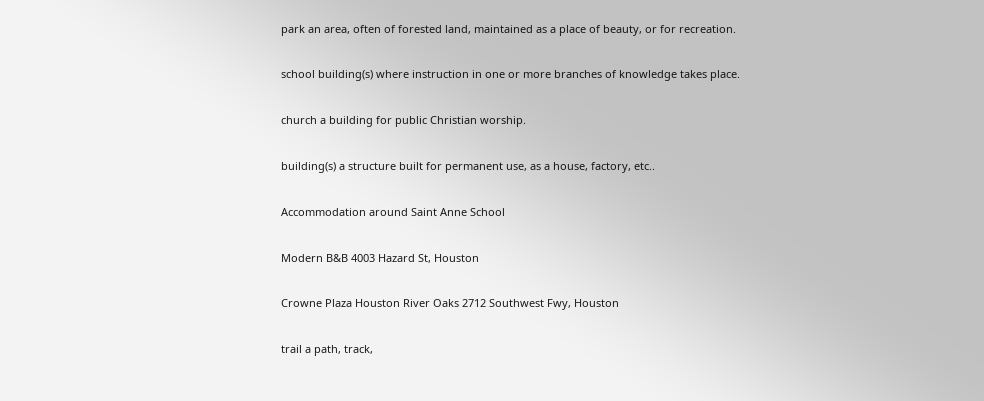park an area, often of forested land, maintained as a place of beauty, or for recreation.

school building(s) where instruction in one or more branches of knowledge takes place.

church a building for public Christian worship.

building(s) a structure built for permanent use, as a house, factory, etc..

Accommodation around Saint Anne School

Modern B&B 4003 Hazard St, Houston

Crowne Plaza Houston River Oaks 2712 Southwest Fwy, Houston

trail a path, track,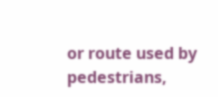or route used by pedestrians,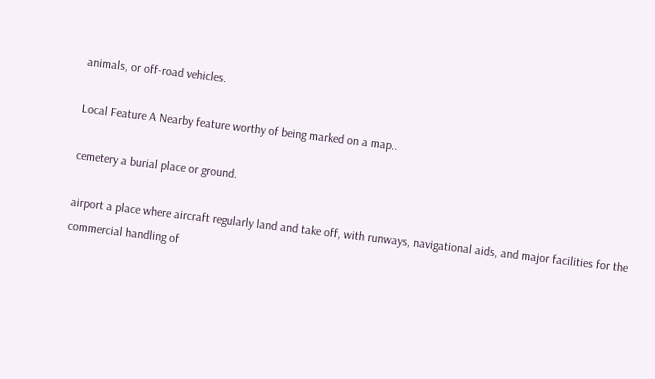animals, or off-road vehicles.

Local Feature A Nearby feature worthy of being marked on a map..

cemetery a burial place or ground.

airport a place where aircraft regularly land and take off, with runways, navigational aids, and major facilities for the commercial handling of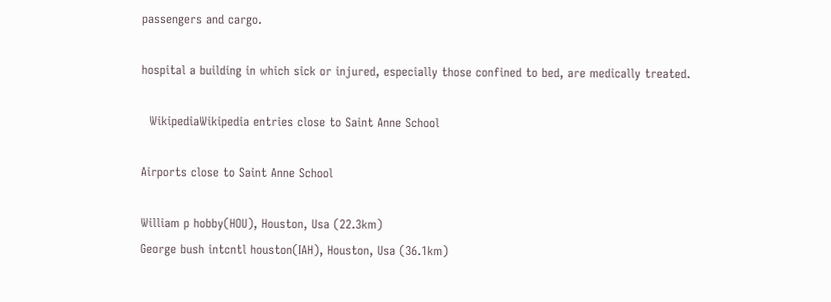passengers and cargo.

hospital a building in which sick or injured, especially those confined to bed, are medically treated.

  WikipediaWikipedia entries close to Saint Anne School

Airports close to Saint Anne School

William p hobby(HOU), Houston, Usa (22.3km)
George bush intcntl houston(IAH), Houston, Usa (36.1km)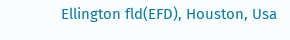Ellington fld(EFD), Houston, Usa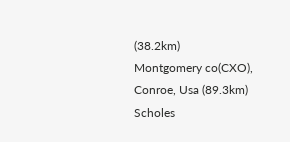(38.2km)
Montgomery co(CXO), Conroe, Usa (89.3km)
Scholes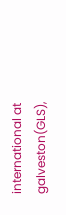international at galveston(GLS),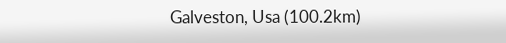Galveston, Usa (100.2km)